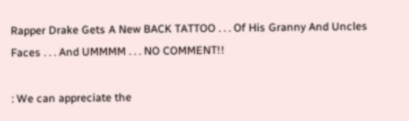Rapper Drake Gets A New BACK TATTOO . . . Of His Granny And Uncles Faces . . . And UMMMM . . . NO COMMENT!!

: We can appreciate the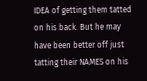IDEA of getting them tatted on his back. But he may have been better off just tatting their NAMES on his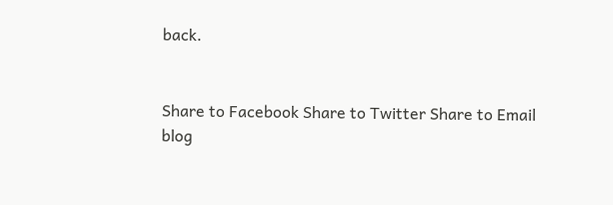back.


Share to Facebook Share to Twitter Share to Email
blog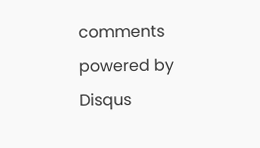comments powered by Disqus